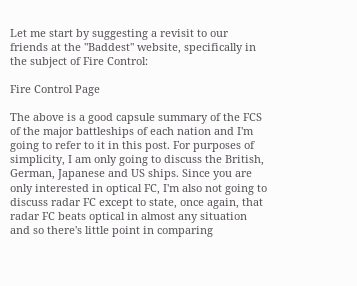Let me start by suggesting a revisit to our friends at the "Baddest" website, specifically in the subject of Fire Control:

Fire Control Page

The above is a good capsule summary of the FCS of the major battleships of each nation and I'm going to refer to it in this post. For purposes of simplicity, I am only going to discuss the British, German, Japanese and US ships. Since you are only interested in optical FC, I'm also not going to discuss radar FC except to state, once again, that radar FC beats optical in almost any situation and so there's little point in comparing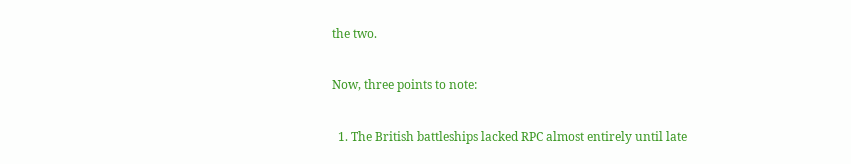the two.

Now, three points to note:

  1. The British battleships lacked RPC almost entirely until late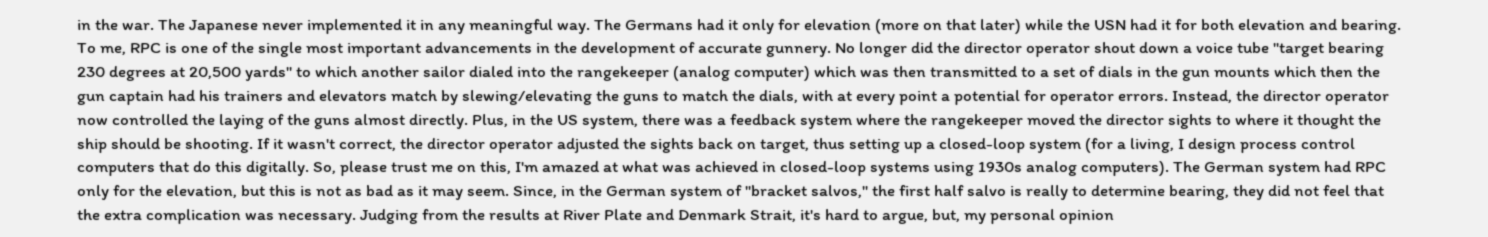in the war. The Japanese never implemented it in any meaningful way. The Germans had it only for elevation (more on that later) while the USN had it for both elevation and bearing. To me, RPC is one of the single most important advancements in the development of accurate gunnery. No longer did the director operator shout down a voice tube "target bearing 230 degrees at 20,500 yards" to which another sailor dialed into the rangekeeper (analog computer) which was then transmitted to a set of dials in the gun mounts which then the gun captain had his trainers and elevators match by slewing/elevating the guns to match the dials, with at every point a potential for operator errors. Instead, the director operator now controlled the laying of the guns almost directly. Plus, in the US system, there was a feedback system where the rangekeeper moved the director sights to where it thought the ship should be shooting. If it wasn't correct, the director operator adjusted the sights back on target, thus setting up a closed-loop system (for a living, I design process control computers that do this digitally. So, please trust me on this, I'm amazed at what was achieved in closed-loop systems using 1930s analog computers). The German system had RPC only for the elevation, but this is not as bad as it may seem. Since, in the German system of "bracket salvos," the first half salvo is really to determine bearing, they did not feel that the extra complication was necessary. Judging from the results at River Plate and Denmark Strait, it's hard to argue, but, my personal opinion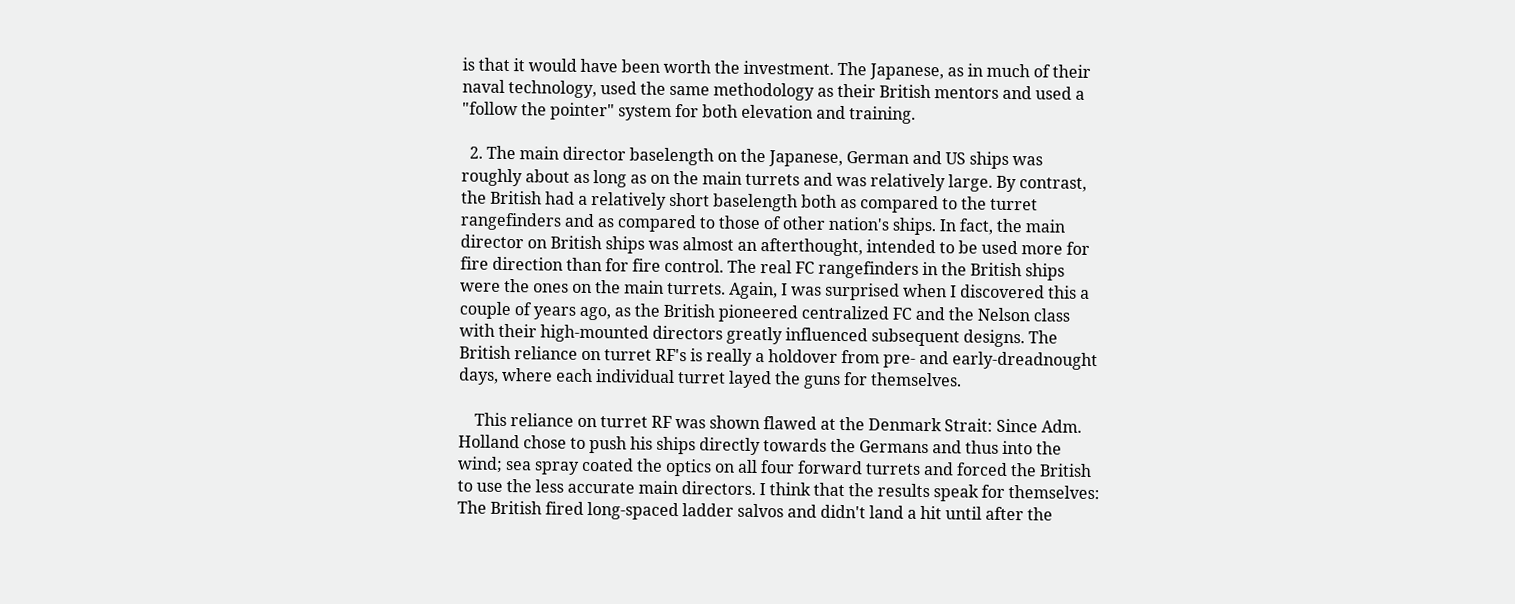is that it would have been worth the investment. The Japanese, as in much of their naval technology, used the same methodology as their British mentors and used a "follow the pointer" system for both elevation and training.

  2. The main director baselength on the Japanese, German and US ships was roughly about as long as on the main turrets and was relatively large. By contrast, the British had a relatively short baselength both as compared to the turret rangefinders and as compared to those of other nation's ships. In fact, the main director on British ships was almost an afterthought, intended to be used more for fire direction than for fire control. The real FC rangefinders in the British ships were the ones on the main turrets. Again, I was surprised when I discovered this a couple of years ago, as the British pioneered centralized FC and the Nelson class with their high-mounted directors greatly influenced subsequent designs. The British reliance on turret RF's is really a holdover from pre- and early-dreadnought days, where each individual turret layed the guns for themselves.

    This reliance on turret RF was shown flawed at the Denmark Strait: Since Adm. Holland chose to push his ships directly towards the Germans and thus into the wind; sea spray coated the optics on all four forward turrets and forced the British to use the less accurate main directors. I think that the results speak for themselves: The British fired long-spaced ladder salvos and didn't land a hit until after the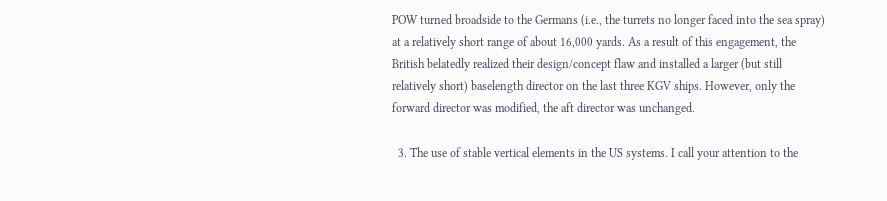POW turned broadside to the Germans (i.e., the turrets no longer faced into the sea spray) at a relatively short range of about 16,000 yards. As a result of this engagement, the British belatedly realized their design/concept flaw and installed a larger (but still relatively short) baselength director on the last three KGV ships. However, only the forward director was modified, the aft director was unchanged.

  3. The use of stable vertical elements in the US systems. I call your attention to the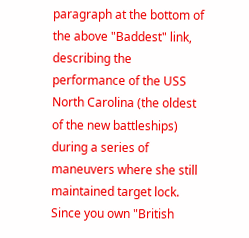paragraph at the bottom of the above "Baddest" link, describing the performance of the USS North Carolina (the oldest of the new battleships) during a series of maneuvers where she still maintained target lock. Since you own "British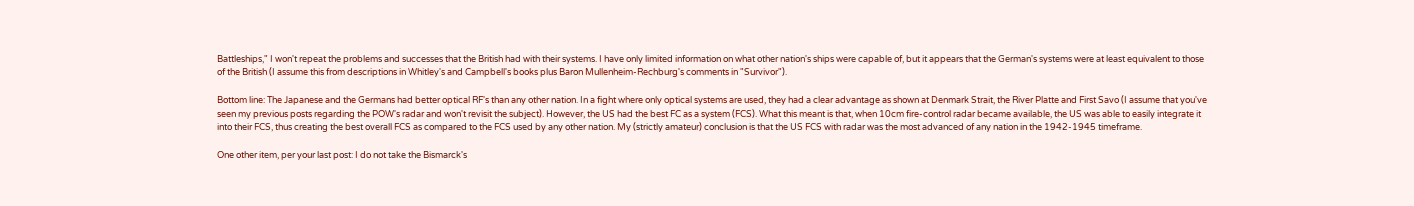Battleships," I won't repeat the problems and successes that the British had with their systems. I have only limited information on what other nation's ships were capable of, but it appears that the German's systems were at least equivalent to those of the British (I assume this from descriptions in Whitley's and Campbell's books plus Baron Mullenheim-Rechburg's comments in "Survivor").

Bottom line: The Japanese and the Germans had better optical RF's than any other nation. In a fight where only optical systems are used, they had a clear advantage as shown at Denmark Strait, the River Platte and First Savo (I assume that you've seen my previous posts regarding the POW's radar and won't revisit the subject). However, the US had the best FC as a system (FCS). What this meant is that, when 10cm fire-control radar became available, the US was able to easily integrate it into their FCS, thus creating the best overall FCS as compared to the FCS used by any other nation. My (strictly amateur) conclusion is that the US FCS with radar was the most advanced of any nation in the 1942-1945 timeframe.

One other item, per your last post: I do not take the Bismarck's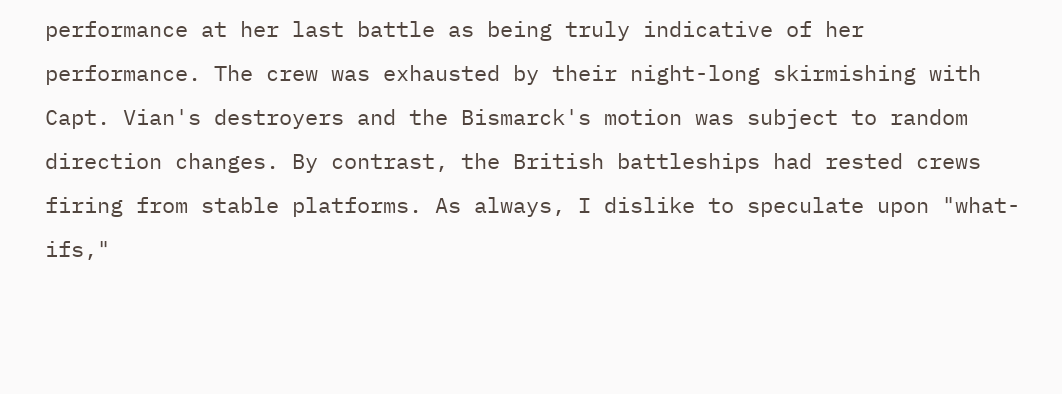performance at her last battle as being truly indicative of her performance. The crew was exhausted by their night-long skirmishing with Capt. Vian's destroyers and the Bismarck's motion was subject to random direction changes. By contrast, the British battleships had rested crews firing from stable platforms. As always, I dislike to speculate upon "what-ifs,"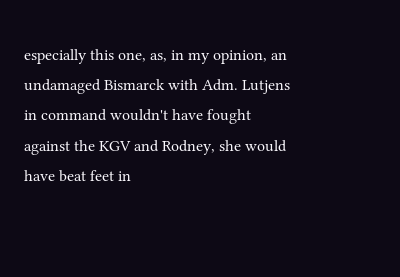especially this one, as, in my opinion, an undamaged Bismarck with Adm. Lutjens in command wouldn't have fought against the KGV and Rodney, she would have beat feet in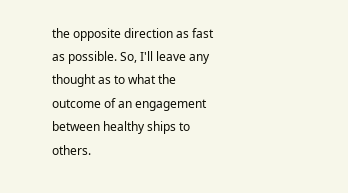the opposite direction as fast as possible. So, I'll leave any thought as to what the outcome of an engagement between healthy ships to others.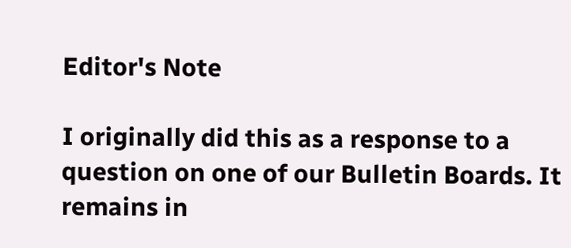Editor's Note

I originally did this as a response to a question on one of our Bulletin Boards. It remains in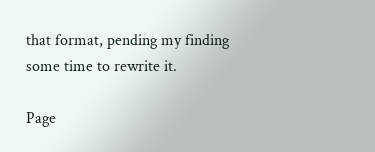that format, pending my finding some time to rewrite it.

Page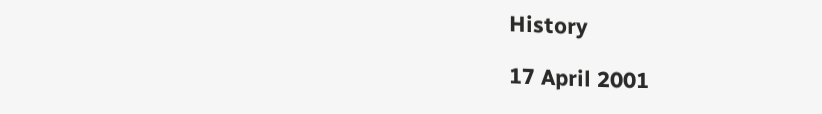History

17 April 2001